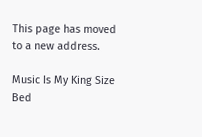This page has moved to a new address.

Music Is My King Size Bed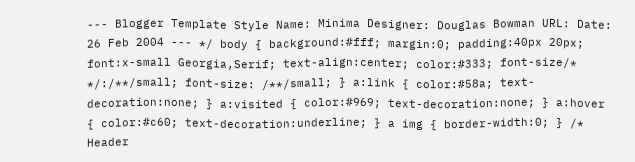--- Blogger Template Style Name: Minima Designer: Douglas Bowman URL: Date: 26 Feb 2004 --- */ body { background:#fff; margin:0; padding:40px 20px; font:x-small Georgia,Serif; text-align:center; color:#333; font-size/* */:/**/small; font-size: /**/small; } a:link { color:#58a; text-decoration:none; } a:visited { color:#969; text-decoration:none; } a:hover { color:#c60; text-decoration:underline; } a img { border-width:0; } /* Header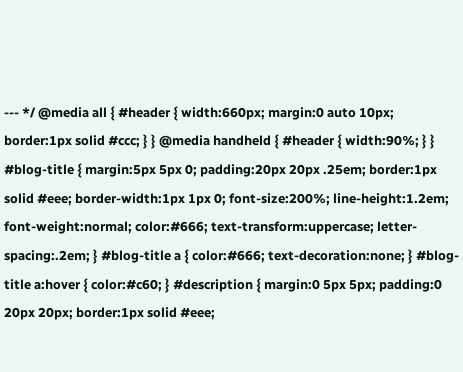--- */ @media all { #header { width:660px; margin:0 auto 10px; border:1px solid #ccc; } } @media handheld { #header { width:90%; } } #blog-title { margin:5px 5px 0; padding:20px 20px .25em; border:1px solid #eee; border-width:1px 1px 0; font-size:200%; line-height:1.2em; font-weight:normal; color:#666; text-transform:uppercase; letter-spacing:.2em; } #blog-title a { color:#666; text-decoration:none; } #blog-title a:hover { color:#c60; } #description { margin:0 5px 5px; padding:0 20px 20px; border:1px solid #eee;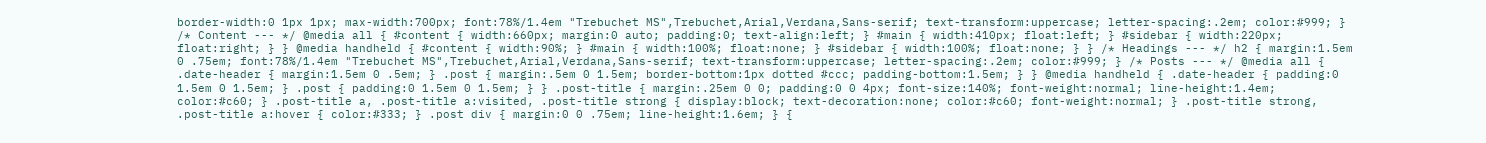border-width:0 1px 1px; max-width:700px; font:78%/1.4em "Trebuchet MS",Trebuchet,Arial,Verdana,Sans-serif; text-transform:uppercase; letter-spacing:.2em; color:#999; } /* Content --- */ @media all { #content { width:660px; margin:0 auto; padding:0; text-align:left; } #main { width:410px; float:left; } #sidebar { width:220px; float:right; } } @media handheld { #content { width:90%; } #main { width:100%; float:none; } #sidebar { width:100%; float:none; } } /* Headings --- */ h2 { margin:1.5em 0 .75em; font:78%/1.4em "Trebuchet MS",Trebuchet,Arial,Verdana,Sans-serif; text-transform:uppercase; letter-spacing:.2em; color:#999; } /* Posts --- */ @media all { .date-header { margin:1.5em 0 .5em; } .post { margin:.5em 0 1.5em; border-bottom:1px dotted #ccc; padding-bottom:1.5em; } } @media handheld { .date-header { padding:0 1.5em 0 1.5em; } .post { padding:0 1.5em 0 1.5em; } } .post-title { margin:.25em 0 0; padding:0 0 4px; font-size:140%; font-weight:normal; line-height:1.4em; color:#c60; } .post-title a, .post-title a:visited, .post-title strong { display:block; text-decoration:none; color:#c60; font-weight:normal; } .post-title strong, .post-title a:hover { color:#333; } .post div { margin:0 0 .75em; line-height:1.6em; } {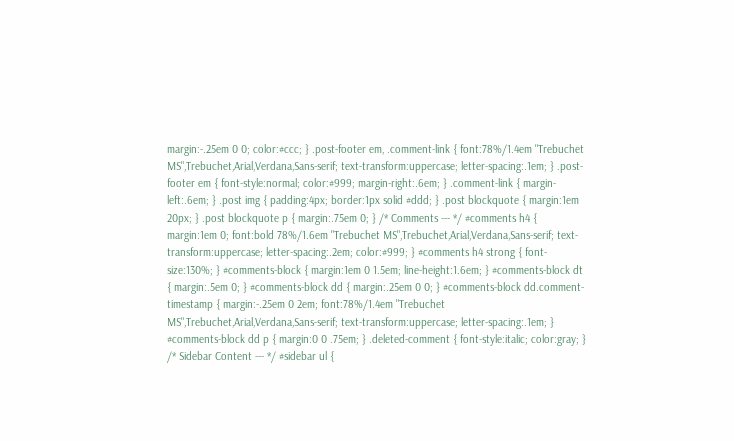margin:-.25em 0 0; color:#ccc; } .post-footer em, .comment-link { font:78%/1.4em "Trebuchet MS",Trebuchet,Arial,Verdana,Sans-serif; text-transform:uppercase; letter-spacing:.1em; } .post-footer em { font-style:normal; color:#999; margin-right:.6em; } .comment-link { margin-left:.6em; } .post img { padding:4px; border:1px solid #ddd; } .post blockquote { margin:1em 20px; } .post blockquote p { margin:.75em 0; } /* Comments --- */ #comments h4 { margin:1em 0; font:bold 78%/1.6em "Trebuchet MS",Trebuchet,Arial,Verdana,Sans-serif; text-transform:uppercase; letter-spacing:.2em; color:#999; } #comments h4 strong { font-size:130%; } #comments-block { margin:1em 0 1.5em; line-height:1.6em; } #comments-block dt { margin:.5em 0; } #comments-block dd { margin:.25em 0 0; } #comments-block dd.comment-timestamp { margin:-.25em 0 2em; font:78%/1.4em "Trebuchet MS",Trebuchet,Arial,Verdana,Sans-serif; text-transform:uppercase; letter-spacing:.1em; } #comments-block dd p { margin:0 0 .75em; } .deleted-comment { font-style:italic; color:gray; } /* Sidebar Content --- */ #sidebar ul {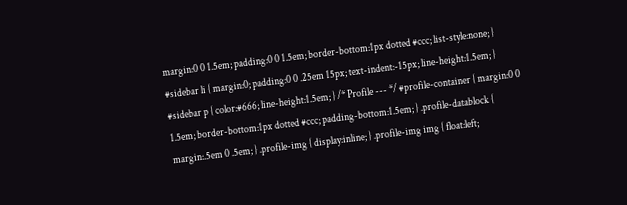margin:0 0 1.5em; padding:0 0 1.5em; border-bottom:1px dotted #ccc; list-style:none; } #sidebar li { margin:0; padding:0 0 .25em 15px; text-indent:-15px; line-height:1.5em; } #sidebar p { color:#666; line-height:1.5em; } /* Profile --- */ #profile-container { margin:0 0 1.5em; border-bottom:1px dotted #ccc; padding-bottom:1.5em; } .profile-datablock { margin:.5em 0 .5em; } .profile-img { display:inline; } .profile-img img { float:left;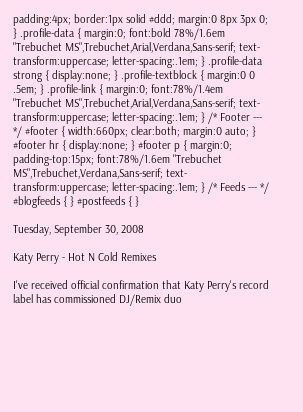padding:4px; border:1px solid #ddd; margin:0 8px 3px 0; } .profile-data { margin:0; font:bold 78%/1.6em "Trebuchet MS",Trebuchet,Arial,Verdana,Sans-serif; text-transform:uppercase; letter-spacing:.1em; } .profile-data strong { display:none; } .profile-textblock { margin:0 0 .5em; } .profile-link { margin:0; font:78%/1.4em "Trebuchet MS",Trebuchet,Arial,Verdana,Sans-serif; text-transform:uppercase; letter-spacing:.1em; } /* Footer --- */ #footer { width:660px; clear:both; margin:0 auto; } #footer hr { display:none; } #footer p { margin:0; padding-top:15px; font:78%/1.6em "Trebuchet MS",Trebuchet,Verdana,Sans-serif; text-transform:uppercase; letter-spacing:.1em; } /* Feeds --- */ #blogfeeds { } #postfeeds { }

Tuesday, September 30, 2008

Katy Perry - Hot N Cold Remixes

I've received official confirmation that Katy Perry's record label has commissioned DJ/Remix duo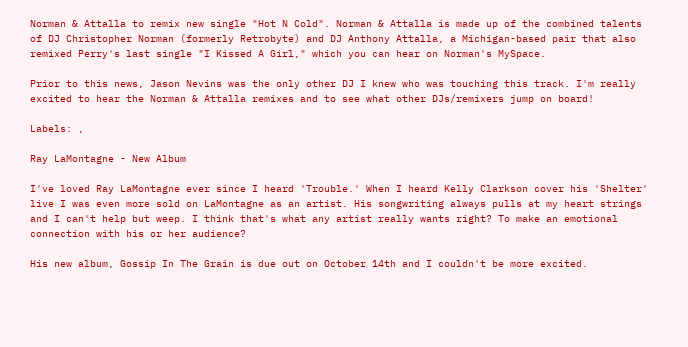Norman & Attalla to remix new single "Hot N Cold". Norman & Attalla is made up of the combined talents of DJ Christopher Norman (formerly Retrobyte) and DJ Anthony Attalla, a Michigan-based pair that also remixed Perry's last single "I Kissed A Girl," which you can hear on Norman's MySpace.

Prior to this news, Jason Nevins was the only other DJ I knew who was touching this track. I'm really excited to hear the Norman & Attalla remixes and to see what other DJs/remixers jump on board!

Labels: ,

Ray LaMontagne - New Album

I've loved Ray LaMontagne ever since I heard 'Trouble.' When I heard Kelly Clarkson cover his 'Shelter' live I was even more sold on LaMontagne as an artist. His songwriting always pulls at my heart strings and I can't help but weep. I think that's what any artist really wants right? To make an emotional connection with his or her audience?

His new album, Gossip In The Grain is due out on October 14th and I couldn't be more excited.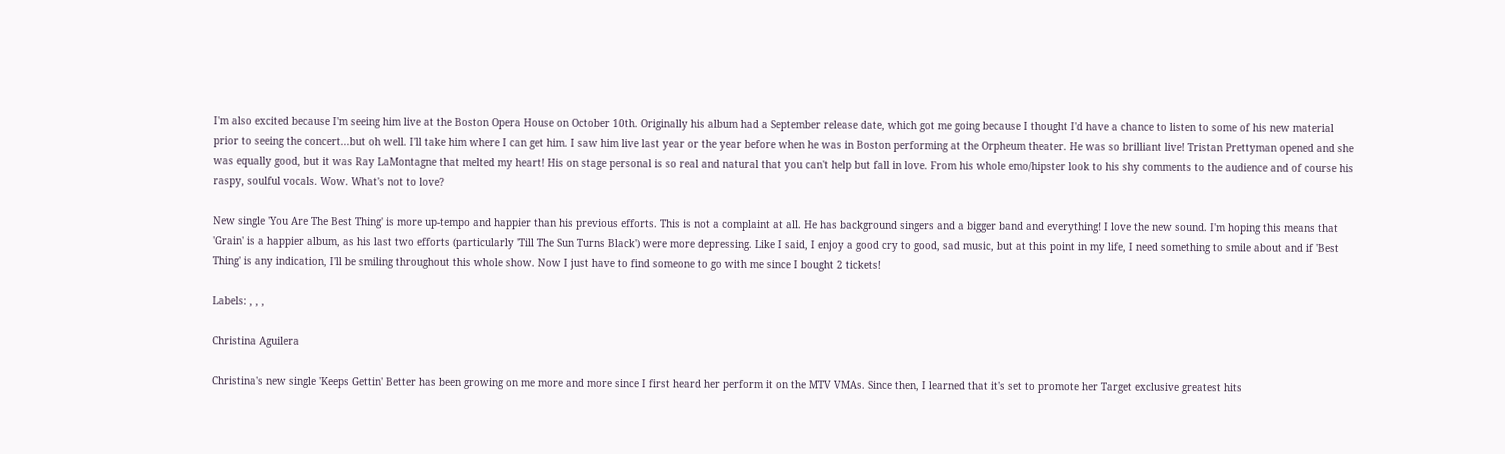I'm also excited because I'm seeing him live at the Boston Opera House on October 10th. Originally his album had a September release date, which got me going because I thought I'd have a chance to listen to some of his new material prior to seeing the concert...but oh well. I'll take him where I can get him. I saw him live last year or the year before when he was in Boston performing at the Orpheum theater. He was so brilliant live! Tristan Prettyman opened and she was equally good, but it was Ray LaMontagne that melted my heart! His on stage personal is so real and natural that you can't help but fall in love. From his whole emo/hipster look to his shy comments to the audience and of course his raspy, soulful vocals. Wow. What's not to love?

New single 'You Are The Best Thing' is more up-tempo and happier than his previous efforts. This is not a complaint at all. He has background singers and a bigger band and everything! I love the new sound. I'm hoping this means that 'Grain' is a happier album, as his last two efforts (particularly 'Till The Sun Turns Black') were more depressing. Like I said, I enjoy a good cry to good, sad music, but at this point in my life, I need something to smile about and if 'Best Thing' is any indication, I'll be smiling throughout this whole show. Now I just have to find someone to go with me since I bought 2 tickets!

Labels: , , ,

Christina Aguilera

Christina's new single 'Keeps Gettin' Better has been growing on me more and more since I first heard her perform it on the MTV VMAs. Since then, I learned that it's set to promote her Target exclusive greatest hits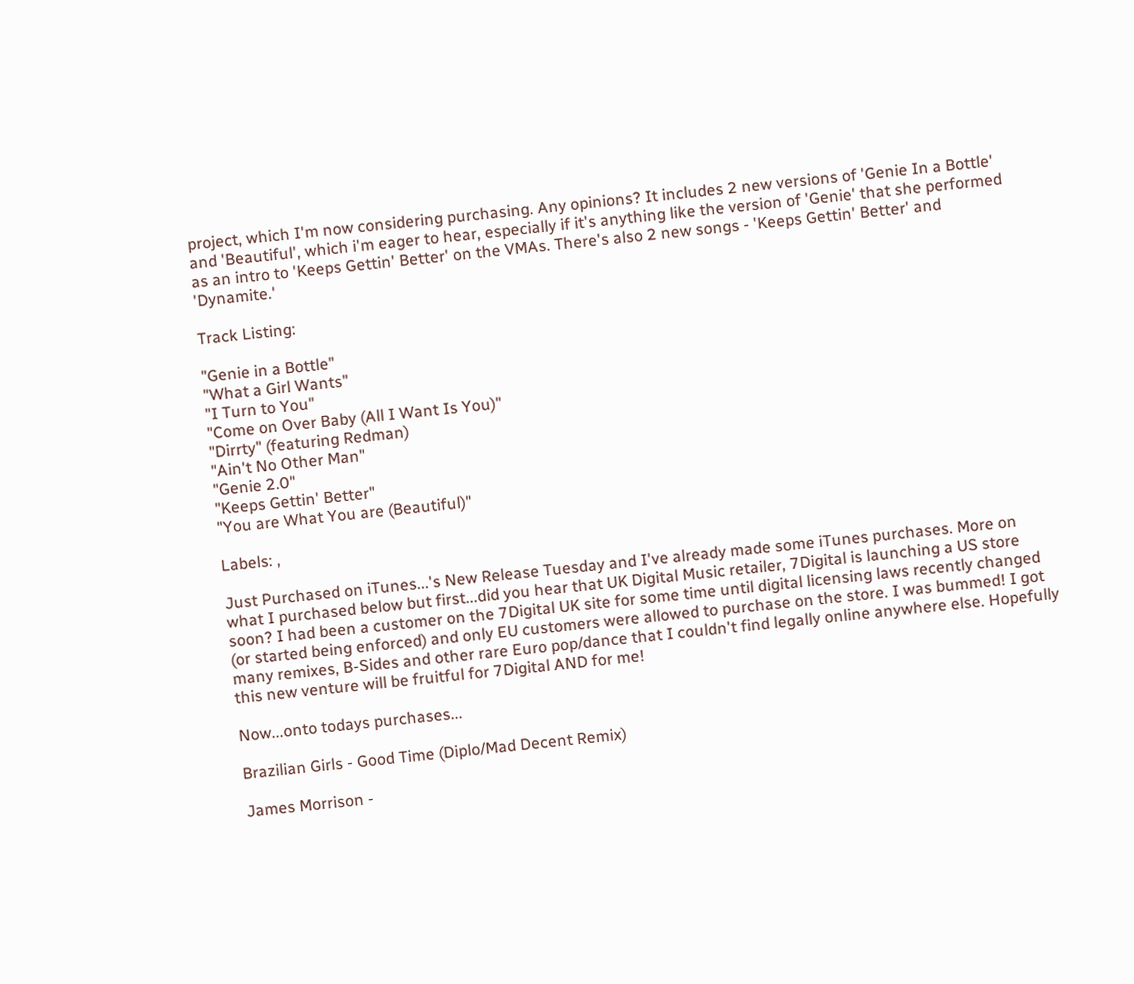project, which I'm now considering purchasing. Any opinions? It includes 2 new versions of 'Genie In a Bottle' and 'Beautiful', which i'm eager to hear, especially if it's anything like the version of 'Genie' that she performed as an intro to 'Keeps Gettin' Better' on the VMAs. There's also 2 new songs - 'Keeps Gettin' Better' and 'Dynamite.'

Track Listing:

"Genie in a Bottle"
"What a Girl Wants"
"I Turn to You"
"Come on Over Baby (All I Want Is You)"
"Dirrty" (featuring Redman)
"Ain't No Other Man"
"Genie 2.0"
"Keeps Gettin' Better"
"You are What You are (Beautiful)"

Labels: ,

Just Purchased on iTunes...'s New Release Tuesday and I've already made some iTunes purchases. More on what I purchased below but first...did you hear that UK Digital Music retailer, 7Digital is launching a US store soon? I had been a customer on the 7Digital UK site for some time until digital licensing laws recently changed (or started being enforced) and only EU customers were allowed to purchase on the store. I was bummed! I got many remixes, B-Sides and other rare Euro pop/dance that I couldn't find legally online anywhere else. Hopefully this new venture will be fruitful for 7Digital AND for me!

Now...onto todays purchases...

Brazilian Girls - Good Time (Diplo/Mad Decent Remix)

James Morrison -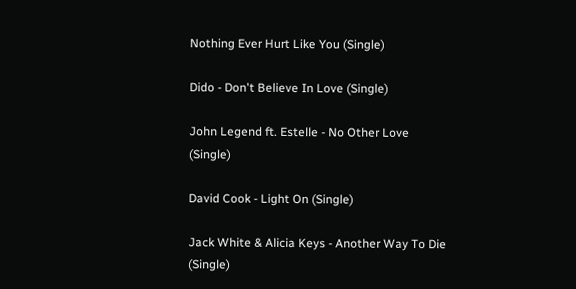Nothing Ever Hurt Like You (Single)

Dido - Don't Believe In Love (Single)

John Legend ft. Estelle - No Other Love (Single)

David Cook - Light On (Single)

Jack White & Alicia Keys - Another Way To Die (Single)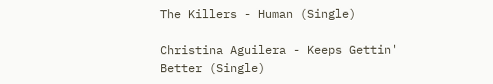The Killers - Human (Single)

Christina Aguilera - Keeps Gettin' Better (Single)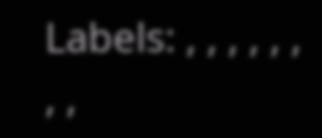Labels: , , , , , , , ,